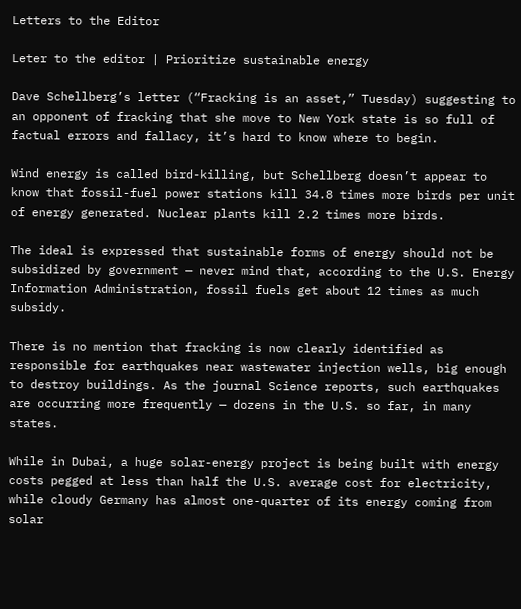Letters to the Editor

Leter to the editor | Prioritize sustainable energy

Dave Schellberg’s letter (“Fracking is an asset,” Tuesday) suggesting to an opponent of fracking that she move to New York state is so full of factual errors and fallacy, it’s hard to know where to begin.

Wind energy is called bird-killing, but Schellberg doesn’t appear to know that fossil-fuel power stations kill 34.8 times more birds per unit of energy generated. Nuclear plants kill 2.2 times more birds.

The ideal is expressed that sustainable forms of energy should not be subsidized by government — never mind that, according to the U.S. Energy Information Administration, fossil fuels get about 12 times as much subsidy.

There is no mention that fracking is now clearly identified as responsible for earthquakes near wastewater injection wells, big enough to destroy buildings. As the journal Science reports, such earthquakes are occurring more frequently — dozens in the U.S. so far, in many states.

While in Dubai, a huge solar-energy project is being built with energy costs pegged at less than half the U.S. average cost for electricity, while cloudy Germany has almost one-quarter of its energy coming from solar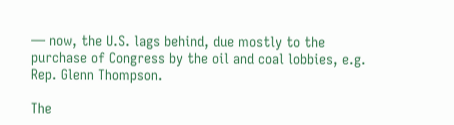— now, the U.S. lags behind, due mostly to the purchase of Congress by the oil and coal lobbies, e.g. Rep. Glenn Thompson.

The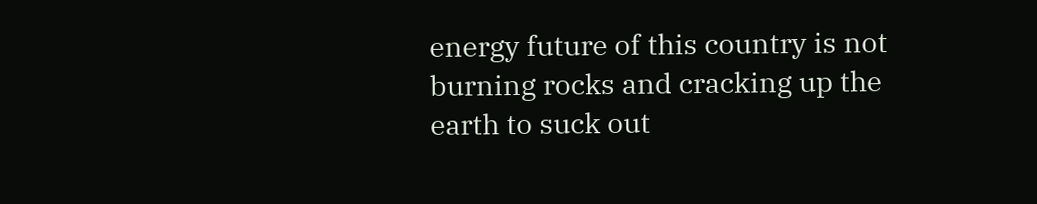energy future of this country is not burning rocks and cracking up the earth to suck out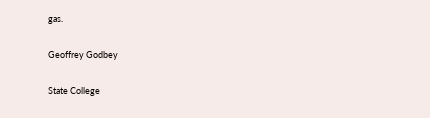gas.

Geoffrey Godbey

State College